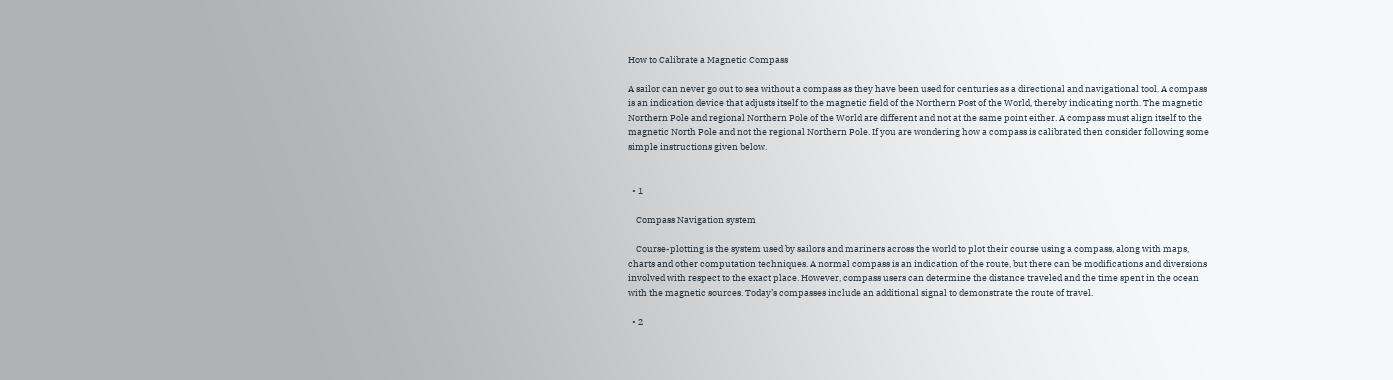How to Calibrate a Magnetic Compass

A sailor can never go out to sea without a compass as they have been used for centuries as a directional and navigational tool. A compass is an indication device that adjusts itself to the magnetic field of the Northern Post of the World, thereby indicating north. The magnetic Northern Pole and regional Northern Pole of the World are different and not at the same point either. A compass must align itself to the magnetic North Pole and not the regional Northern Pole. If you are wondering how a compass is calibrated then consider following some simple instructions given below.


  • 1

    Compass Navigation system

    Course-plotting is the system used by sailors and mariners across the world to plot their course using a compass, along with maps, charts and other computation techniques. A normal compass is an indication of the route, but there can be modifications and diversions involved with respect to the exact place. However, compass users can determine the distance traveled and the time spent in the ocean with the magnetic sources. Today’s compasses include an additional signal to demonstrate the route of travel.

  • 2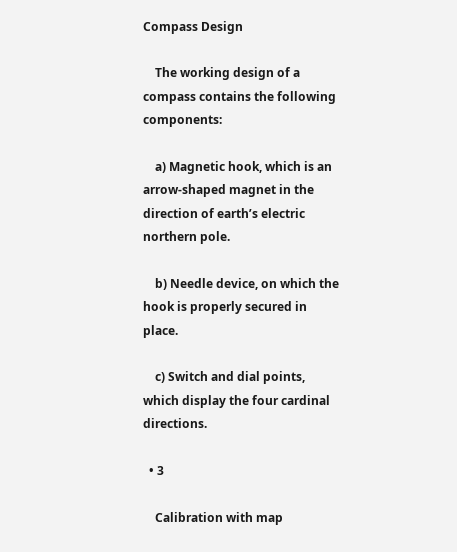Compass Design

    The working design of a compass contains the following components:

    a) Magnetic hook, which is an arrow-shaped magnet in the direction of earth’s electric northern pole.

    b) Needle device, on which the hook is properly secured in place.

    c) Switch and dial points, which display the four cardinal directions.

  • 3

    Calibration with map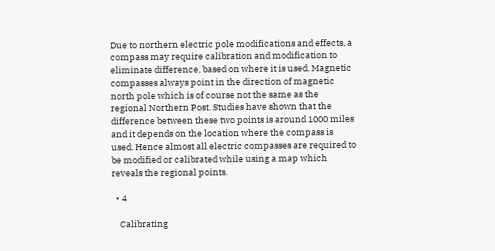Due to northern electric pole modifications and effects, a compass may require calibration and modification to eliminate difference, based on where it is used. Magnetic compasses always point in the direction of magnetic north pole which is of course not the same as the regional Northern Post. Studies have shown that the difference between these two points is around 1000 miles and it depends on the location where the compass is used. Hence almost all electric compasses are required to be modified or calibrated while using a map which reveals the regional points.

  • 4

    Calibrating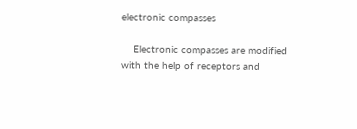electronic compasses

    Electronic compasses are modified with the help of receptors and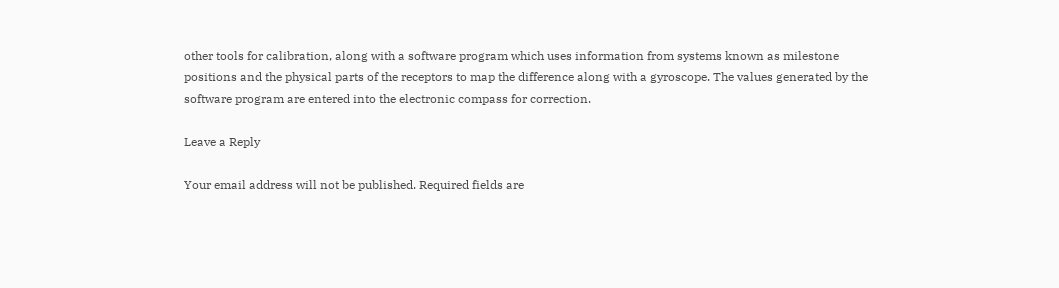other tools for calibration, along with a software program which uses information from systems known as milestone positions and the physical parts of the receptors to map the difference along with a gyroscope. The values generated by the software program are entered into the electronic compass for correction.

Leave a Reply

Your email address will not be published. Required fields are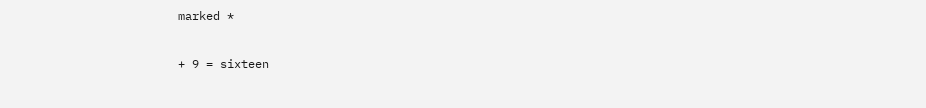marked *

+ 9 = sixteen